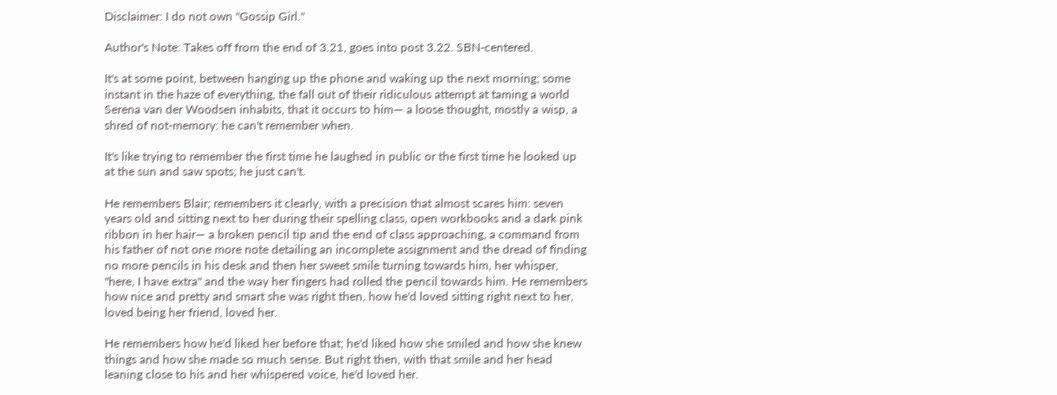Disclaimer: I do not own "Gossip Girl."

Author's Note: Takes off from the end of 3.21, goes into post 3.22. SBN-centered.

It's at some point, between hanging up the phone and waking up the next morning; some instant in the haze of everything, the fall out of their ridiculous attempt at taming a world Serena van der Woodsen inhabits, that it occurs to him— a loose thought, mostly a wisp, a shred of not-memory: he can't remember when.

It's like trying to remember the first time he laughed in public or the first time he looked up at the sun and saw spots; he just can't.

He remembers Blair; remembers it clearly, with a precision that almost scares him: seven years old and sitting next to her during their spelling class, open workbooks and a dark pink ribbon in her hair— a broken pencil tip and the end of class approaching, a command from his father of not one more note detailing an incomplete assignment and the dread of finding no more pencils in his desk and then her sweet smile turning towards him, her whisper, "here, I have extra" and the way her fingers had rolled the pencil towards him. He remembers how nice and pretty and smart she was right then, how he'd loved sitting right next to her, loved being her friend, loved her.

He remembers how he'd liked her before that; he'd liked how she smiled and how she knew things and how she made so much sense. But right then, with that smile and her head leaning close to his and her whispered voice, he'd loved her.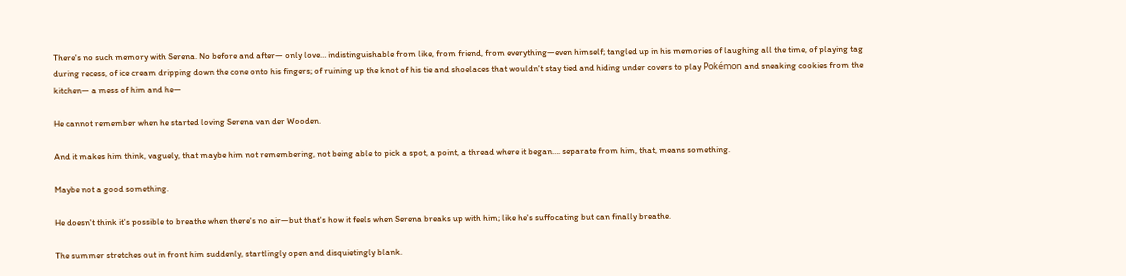There's no such memory with Serena. No before and after— only love… indistinguishable from like, from friend, from everything—even himself; tangled up in his memories of laughing all the time, of playing tag during recess, of ice cream dripping down the cone onto his fingers; of ruining up the knot of his tie and shoelaces that wouldn't stay tied and hiding under covers to play Pokémon and sneaking cookies from the kitchen— a mess of him and he—

He cannot remember when he started loving Serena van der Wooden.

And it makes him think, vaguely, that maybe him not remembering, not being able to pick a spot, a point, a thread where it began…. separate from him, that, means something.

Maybe not a good something.

He doesn't think it's possible to breathe when there's no air—but that's how it feels when Serena breaks up with him; like he's suffocating but can finally breathe.

The summer stretches out in front him suddenly, startlingly open and disquietingly blank.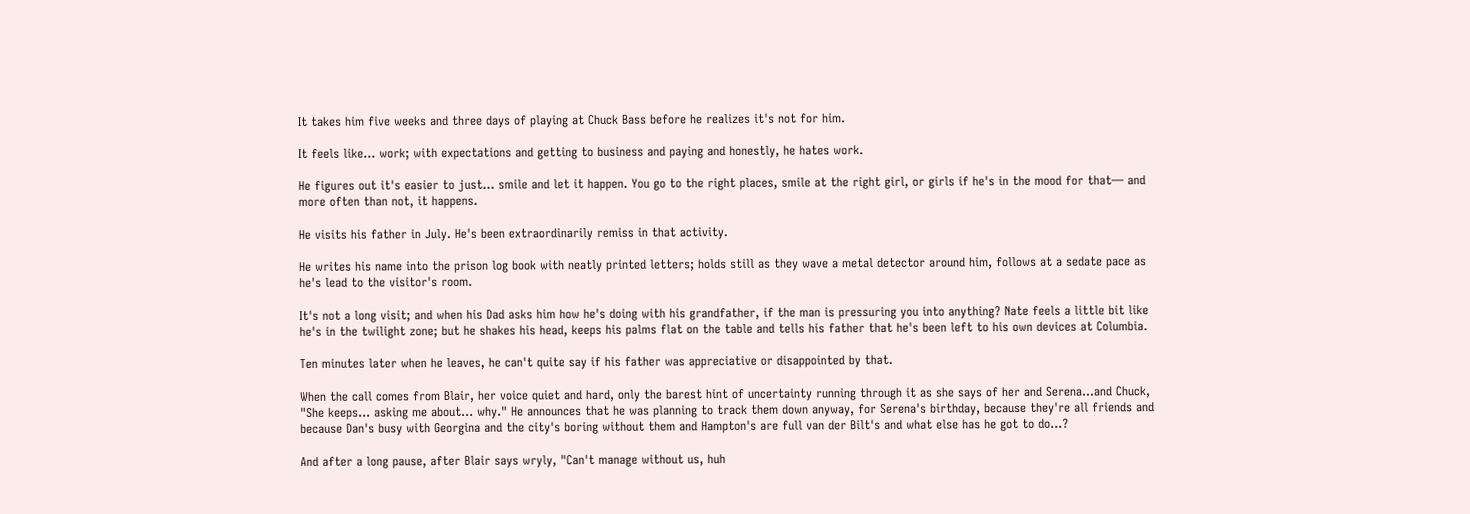It takes him five weeks and three days of playing at Chuck Bass before he realizes it's not for him.

It feels like… work; with expectations and getting to business and paying and honestly, he hates work.

He figures out it's easier to just… smile and let it happen. You go to the right places, smile at the right girl, or girls if he's in the mood for that— and more often than not, it happens.

He visits his father in July. He's been extraordinarily remiss in that activity.

He writes his name into the prison log book with neatly printed letters; holds still as they wave a metal detector around him, follows at a sedate pace as he's lead to the visitor's room.

It's not a long visit; and when his Dad asks him how he's doing with his grandfather, if the man is pressuring you into anything? Nate feels a little bit like he's in the twilight zone; but he shakes his head, keeps his palms flat on the table and tells his father that he's been left to his own devices at Columbia.

Ten minutes later when he leaves, he can't quite say if his father was appreciative or disappointed by that.

When the call comes from Blair, her voice quiet and hard, only the barest hint of uncertainty running through it as she says of her and Serena…and Chuck, "She keeps… asking me about… why." He announces that he was planning to track them down anyway, for Serena's birthday, because they're all friends and because Dan's busy with Georgina and the city's boring without them and Hampton's are full van der Bilt's and what else has he got to do…?

And after a long pause, after Blair says wryly, "Can't manage without us, huh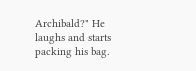Archibald?" He laughs and starts packing his bag.